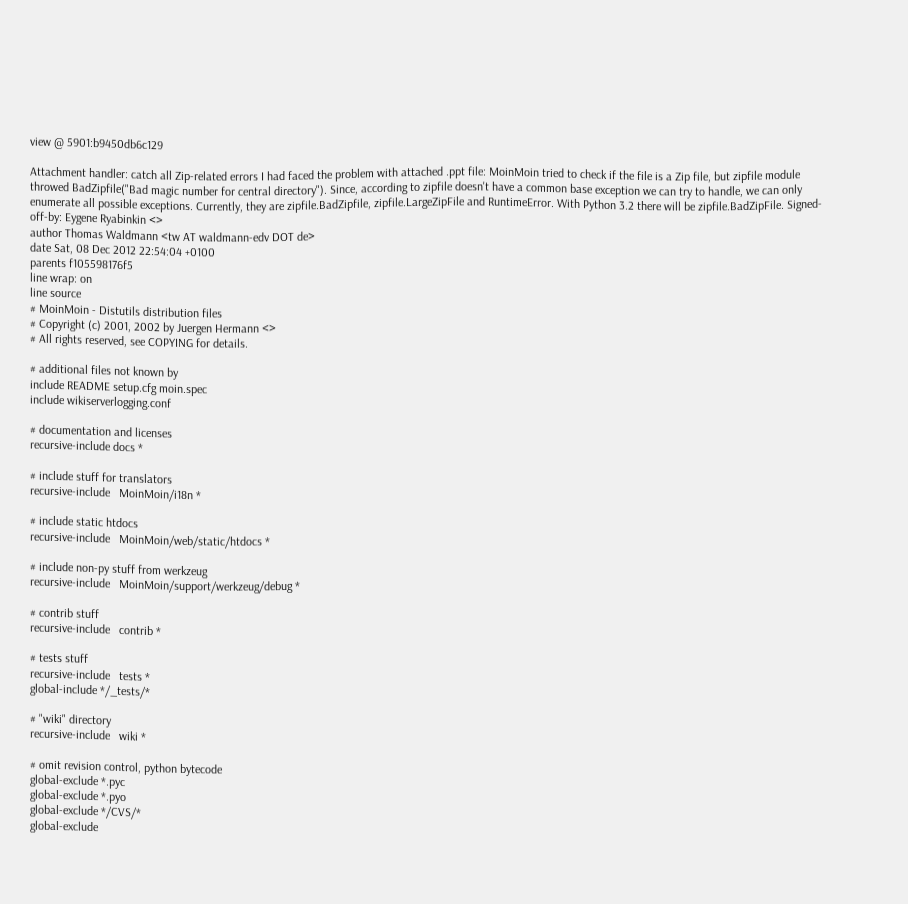view @ 5901:b9450db6c129

Attachment handler: catch all Zip-related errors I had faced the problem with attached .ppt file: MoinMoin tried to check if the file is a Zip file, but zipfile module throwed BadZipfile("Bad magic number for central directory"). Since, according to zipfile doesn't have a common base exception we can try to handle, we can only enumerate all possible exceptions. Currently, they are zipfile.BadZipfile, zipfile.LargeZipFile and RuntimeError. With Python 3.2 there will be zipfile.BadZipFile. Signed-off-by: Eygene Ryabinkin <>
author Thomas Waldmann <tw AT waldmann-edv DOT de>
date Sat, 08 Dec 2012 22:54:04 +0100
parents f105598176f5
line wrap: on
line source
# MoinMoin - Distutils distribution files
# Copyright (c) 2001, 2002 by Juergen Hermann <>
# All rights reserved, see COPYING for details.

# additional files not known by
include README setup.cfg moin.spec
include wikiserverlogging.conf

# documentation and licenses
recursive-include docs *

# include stuff for translators
recursive-include   MoinMoin/i18n *

# include static htdocs
recursive-include   MoinMoin/web/static/htdocs *

# include non-py stuff from werkzeug
recursive-include   MoinMoin/support/werkzeug/debug *

# contrib stuff
recursive-include   contrib *

# tests stuff
recursive-include   tests *
global-include */_tests/*

# "wiki" directory
recursive-include   wiki *

# omit revision control, python bytecode
global-exclude *.pyc
global-exclude *.pyo
global-exclude */CVS/*
global-exclude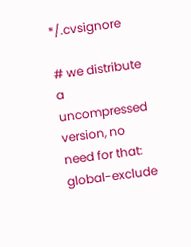*/.cvsignore

# we distribute a uncompressed version, no need for that:
global-exclude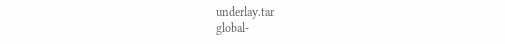underlay.tar
global-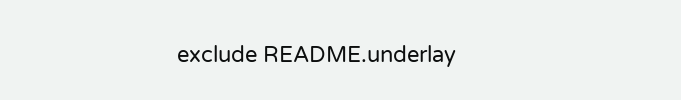exclude README.underlay